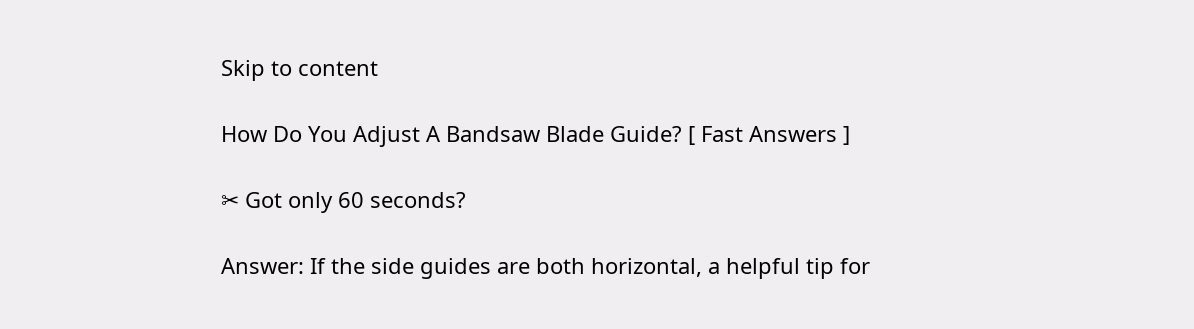Skip to content

How Do You Adjust A Bandsaw Blade Guide? [ Fast Answers ]

✂ Got only 60 seconds?

Answer: If the side guides are both horizontal, a helpful tip for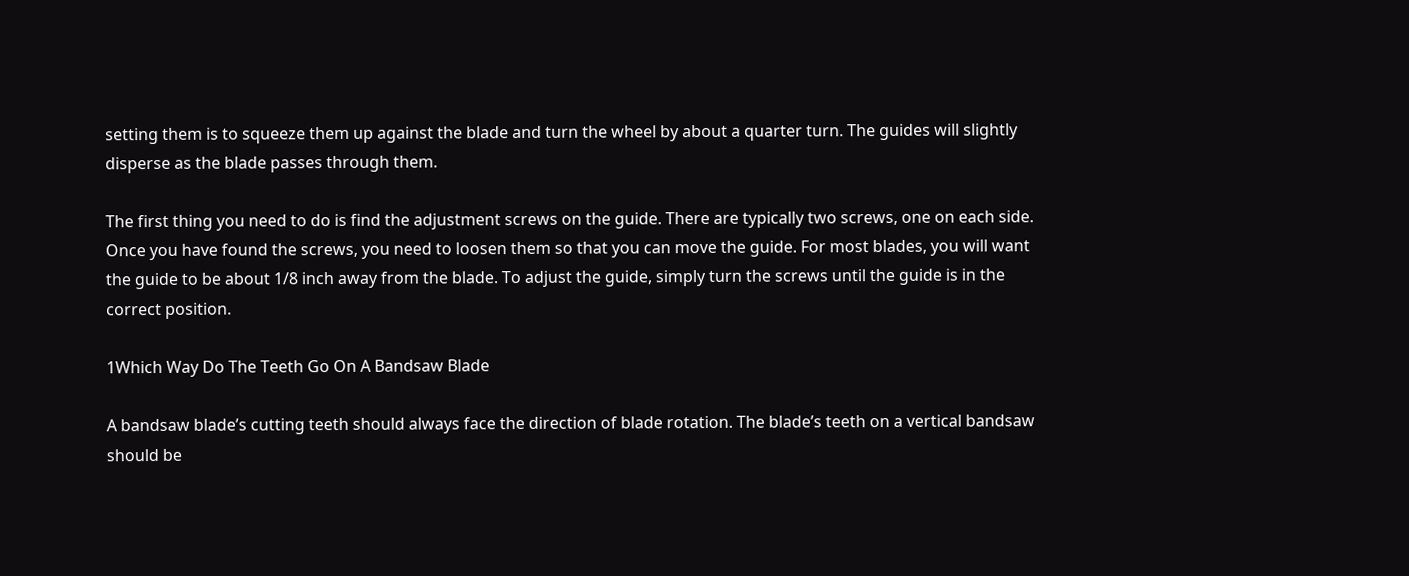setting them is to squeeze them up against the blade and turn the wheel by about a quarter turn. The guides will slightly disperse as the blade passes through them.

The first thing you need to do is find the adjustment screws on the guide. There are typically two screws, one on each side. Once you have found the screws, you need to loosen them so that you can move the guide. For most blades, you will want the guide to be about 1/8 inch away from the blade. To adjust the guide, simply turn the screws until the guide is in the correct position.

1Which Way Do The Teeth Go On A Bandsaw Blade

A bandsaw blade’s cutting teeth should always face the direction of blade rotation. The blade’s teeth on a vertical bandsaw should be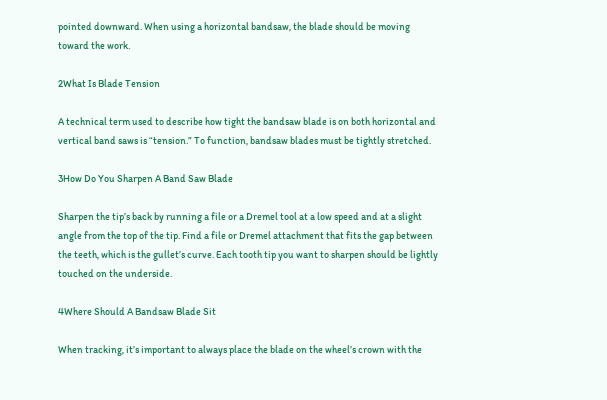pointed downward. When using a horizontal bandsaw, the blade should be moving toward the work.

2What Is Blade Tension

A technical term used to describe how tight the bandsaw blade is on both horizontal and vertical band saws is “tension.” To function, bandsaw blades must be tightly stretched.

3How Do You Sharpen A Band Saw Blade

Sharpen the tip’s back by running a file or a Dremel tool at a low speed and at a slight angle from the top of the tip. Find a file or Dremel attachment that fits the gap between the teeth, which is the gullet’s curve. Each tooth tip you want to sharpen should be lightly touched on the underside.

4Where Should A Bandsaw Blade Sit

When tracking, it’s important to always place the blade on the wheel’s crown with the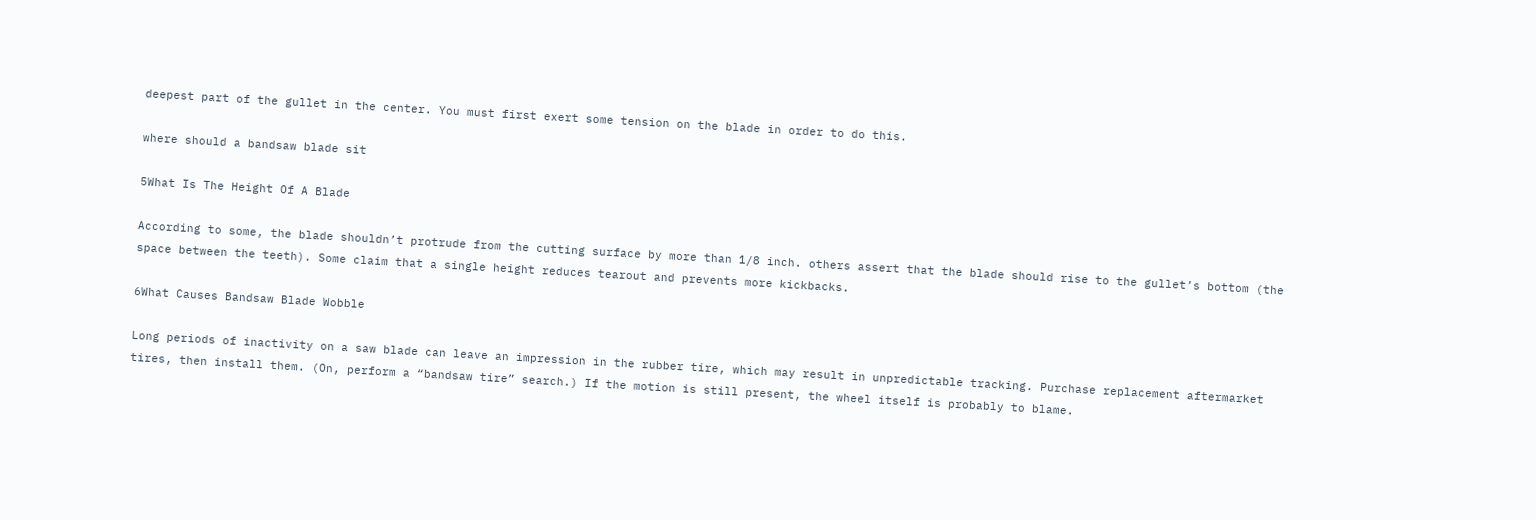deepest part of the gullet in the center. You must first exert some tension on the blade in order to do this.

where should a bandsaw blade sit

5What Is The Height Of A Blade

According to some, the blade shouldn’t protrude from the cutting surface by more than 1/8 inch. others assert that the blade should rise to the gullet’s bottom (the space between the teeth). Some claim that a single height reduces tearout and prevents more kickbacks.

6What Causes Bandsaw Blade Wobble

Long periods of inactivity on a saw blade can leave an impression in the rubber tire, which may result in unpredictable tracking. Purchase replacement aftermarket tires, then install them. (On, perform a “bandsaw tire” search.) If the motion is still present, the wheel itself is probably to blame.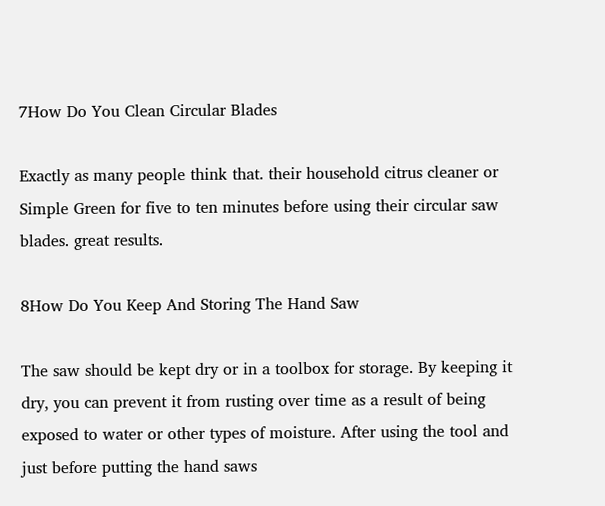7How Do You Clean Circular Blades

Exactly as many people think that. their household citrus cleaner or Simple Green for five to ten minutes before using their circular saw blades. great results.

8How Do You Keep And Storing The Hand Saw

The saw should be kept dry or in a toolbox for storage. By keeping it dry, you can prevent it from rusting over time as a result of being exposed to water or other types of moisture. After using the tool and just before putting the hand saws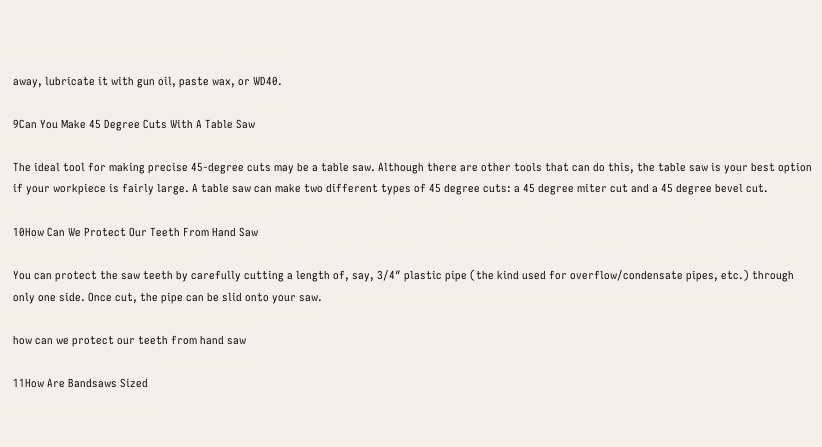away, lubricate it with gun oil, paste wax, or WD40.

9Can You Make 45 Degree Cuts With A Table Saw

The ideal tool for making precise 45-degree cuts may be a table saw. Although there are other tools that can do this, the table saw is your best option if your workpiece is fairly large. A table saw can make two different types of 45 degree cuts: a 45 degree miter cut and a 45 degree bevel cut.

10How Can We Protect Our Teeth From Hand Saw

You can protect the saw teeth by carefully cutting a length of, say, 3/4″ plastic pipe (the kind used for overflow/condensate pipes, etc.) through only one side. Once cut, the pipe can be slid onto your saw.

how can we protect our teeth from hand saw

11How Are Bandsaws Sized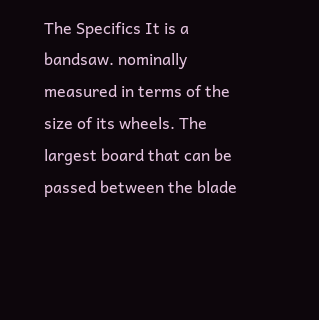The Specifics It is a bandsaw. nominally measured in terms of the size of its wheels. The largest board that can be passed between the blade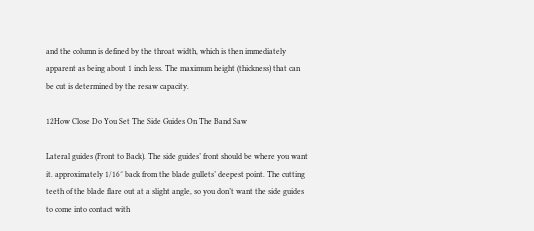and the column is defined by the throat width, which is then immediately apparent as being about 1 inch less. The maximum height (thickness) that can be cut is determined by the resaw capacity.

12How Close Do You Set The Side Guides On The Band Saw

Lateral guides (Front to Back). The side guides’ front should be where you want it. approximately 1/16″ back from the blade gullets’ deepest point. The cutting teeth of the blade flare out at a slight angle, so you don’t want the side guides to come into contact with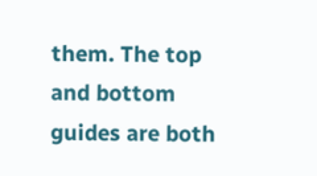them. The top and bottom guides are both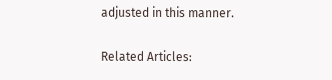adjusted in this manner.

Related Articles: